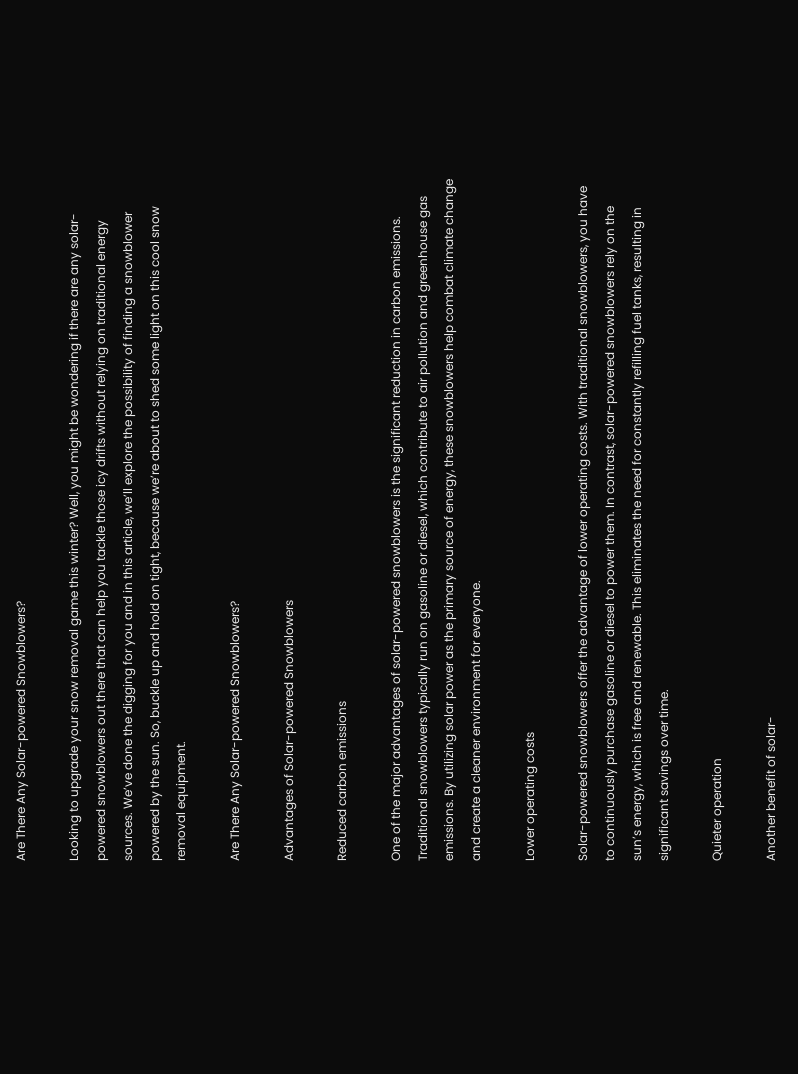Are There Any Solar-powered Snowblowers?

Looking to upgrade your snow removal game this winter? Well, you might be wondering if there are any solar-powered snowblowers out there that can help you tackle those icy drifts without relying on traditional energy sources. We’ve done the digging for you and in this article, we’ll explore the possibility of finding a snowblower powered by the sun. So, buckle up and hold on tight, because we’re about to shed some light on this cool snow removal equipment.

Are There Any Solar-powered Snowblowers?

Advantages of Solar-powered Snowblowers

Reduced carbon emissions

One of the major advantages of solar-powered snowblowers is the significant reduction in carbon emissions. Traditional snowblowers typically run on gasoline or diesel, which contribute to air pollution and greenhouse gas emissions. By utilizing solar power as the primary source of energy, these snowblowers help combat climate change and create a cleaner environment for everyone.

Lower operating costs

Solar-powered snowblowers offer the advantage of lower operating costs. With traditional snowblowers, you have to continuously purchase gasoline or diesel to power them. In contrast, solar-powered snowblowers rely on the sun’s energy, which is free and renewable. This eliminates the need for constantly refilling fuel tanks, resulting in significant savings over time.

Quieter operation

Another benefit of solar-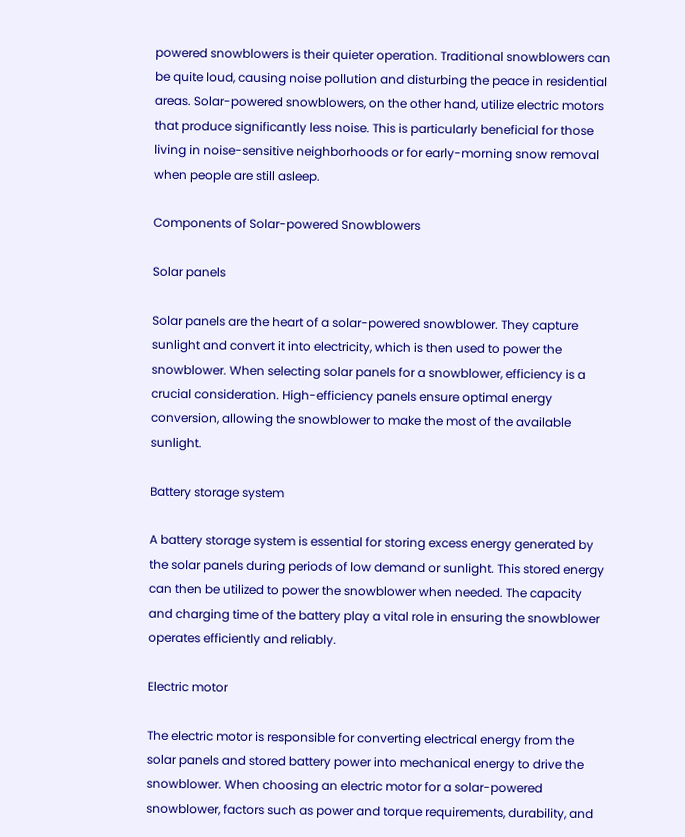powered snowblowers is their quieter operation. Traditional snowblowers can be quite loud, causing noise pollution and disturbing the peace in residential areas. Solar-powered snowblowers, on the other hand, utilize electric motors that produce significantly less noise. This is particularly beneficial for those living in noise-sensitive neighborhoods or for early-morning snow removal when people are still asleep.

Components of Solar-powered Snowblowers

Solar panels

Solar panels are the heart of a solar-powered snowblower. They capture sunlight and convert it into electricity, which is then used to power the snowblower. When selecting solar panels for a snowblower, efficiency is a crucial consideration. High-efficiency panels ensure optimal energy conversion, allowing the snowblower to make the most of the available sunlight.

Battery storage system

A battery storage system is essential for storing excess energy generated by the solar panels during periods of low demand or sunlight. This stored energy can then be utilized to power the snowblower when needed. The capacity and charging time of the battery play a vital role in ensuring the snowblower operates efficiently and reliably.

Electric motor

The electric motor is responsible for converting electrical energy from the solar panels and stored battery power into mechanical energy to drive the snowblower. When choosing an electric motor for a solar-powered snowblower, factors such as power and torque requirements, durability, and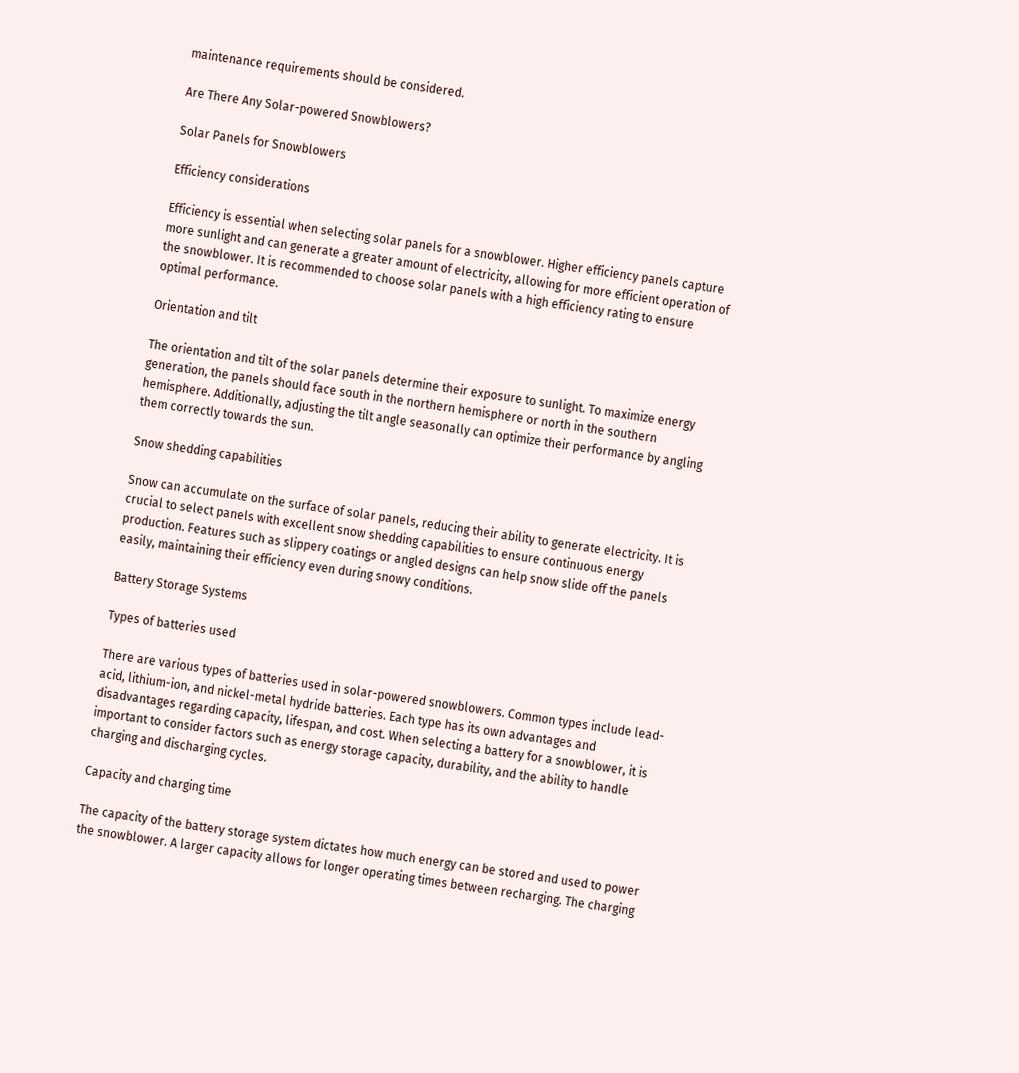maintenance requirements should be considered.

Are There Any Solar-powered Snowblowers?

Solar Panels for Snowblowers

Efficiency considerations

Efficiency is essential when selecting solar panels for a snowblower. Higher efficiency panels capture more sunlight and can generate a greater amount of electricity, allowing for more efficient operation of the snowblower. It is recommended to choose solar panels with a high efficiency rating to ensure optimal performance.

Orientation and tilt

The orientation and tilt of the solar panels determine their exposure to sunlight. To maximize energy generation, the panels should face south in the northern hemisphere or north in the southern hemisphere. Additionally, adjusting the tilt angle seasonally can optimize their performance by angling them correctly towards the sun.

Snow shedding capabilities

Snow can accumulate on the surface of solar panels, reducing their ability to generate electricity. It is crucial to select panels with excellent snow shedding capabilities to ensure continuous energy production. Features such as slippery coatings or angled designs can help snow slide off the panels easily, maintaining their efficiency even during snowy conditions.

Battery Storage Systems

Types of batteries used

There are various types of batteries used in solar-powered snowblowers. Common types include lead-acid, lithium-ion, and nickel-metal hydride batteries. Each type has its own advantages and disadvantages regarding capacity, lifespan, and cost. When selecting a battery for a snowblower, it is important to consider factors such as energy storage capacity, durability, and the ability to handle charging and discharging cycles.

Capacity and charging time

The capacity of the battery storage system dictates how much energy can be stored and used to power the snowblower. A larger capacity allows for longer operating times between recharging. The charging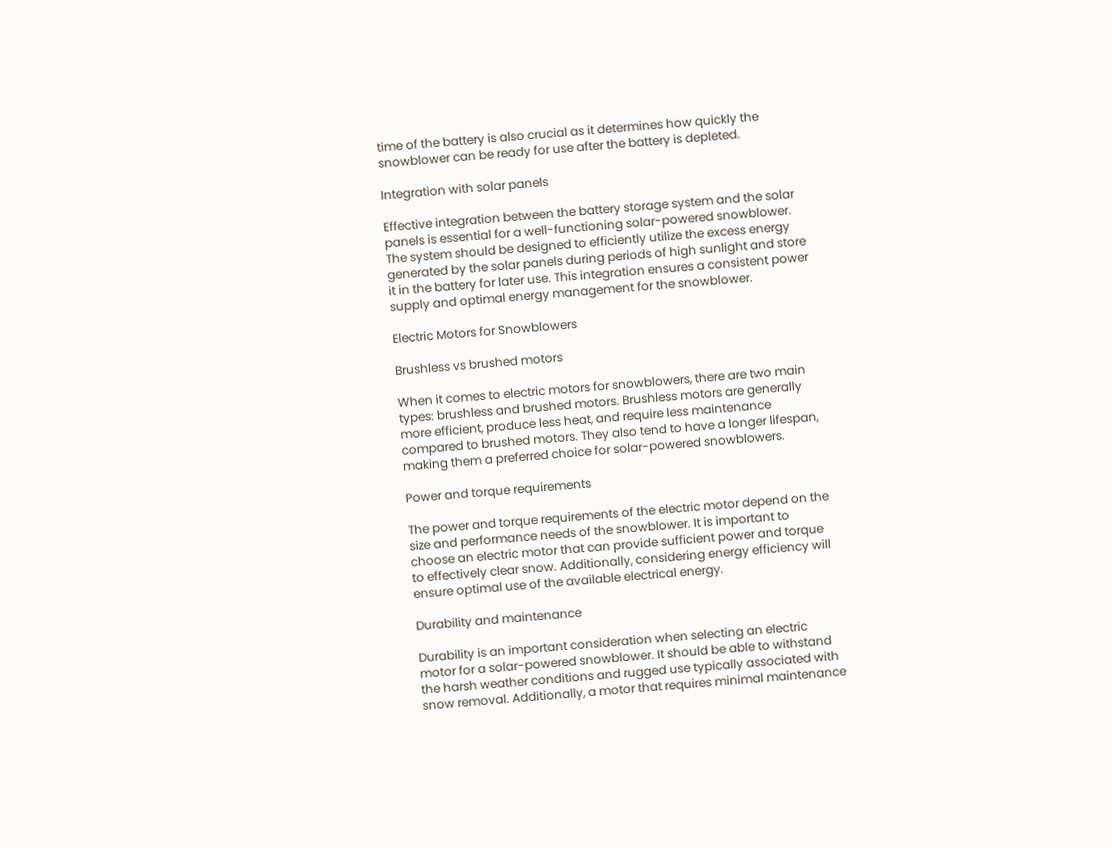time of the battery is also crucial as it determines how quickly the snowblower can be ready for use after the battery is depleted.

Integration with solar panels

Effective integration between the battery storage system and the solar panels is essential for a well-functioning solar-powered snowblower. The system should be designed to efficiently utilize the excess energy generated by the solar panels during periods of high sunlight and store it in the battery for later use. This integration ensures a consistent power supply and optimal energy management for the snowblower.

Electric Motors for Snowblowers

Brushless vs brushed motors

When it comes to electric motors for snowblowers, there are two main types: brushless and brushed motors. Brushless motors are generally more efficient, produce less heat, and require less maintenance compared to brushed motors. They also tend to have a longer lifespan, making them a preferred choice for solar-powered snowblowers.

Power and torque requirements

The power and torque requirements of the electric motor depend on the size and performance needs of the snowblower. It is important to choose an electric motor that can provide sufficient power and torque to effectively clear snow. Additionally, considering energy efficiency will ensure optimal use of the available electrical energy.

Durability and maintenance

Durability is an important consideration when selecting an electric motor for a solar-powered snowblower. It should be able to withstand the harsh weather conditions and rugged use typically associated with snow removal. Additionally, a motor that requires minimal maintenance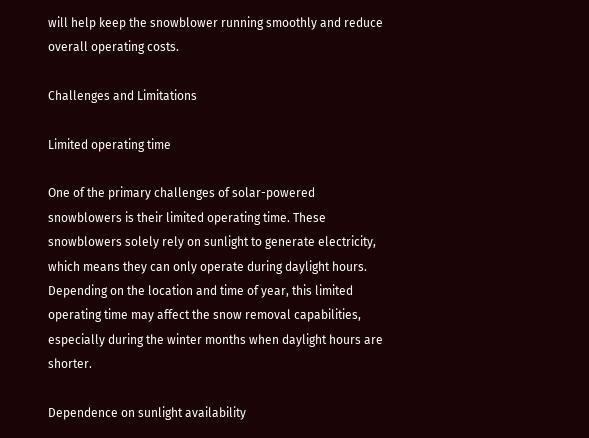will help keep the snowblower running smoothly and reduce overall operating costs.

Challenges and Limitations

Limited operating time

One of the primary challenges of solar-powered snowblowers is their limited operating time. These snowblowers solely rely on sunlight to generate electricity, which means they can only operate during daylight hours. Depending on the location and time of year, this limited operating time may affect the snow removal capabilities, especially during the winter months when daylight hours are shorter.

Dependence on sunlight availability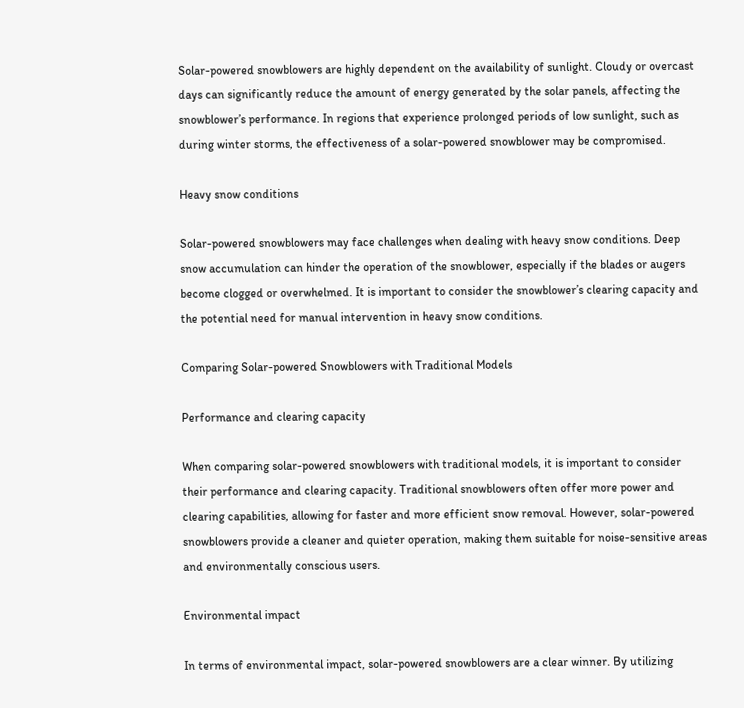Solar-powered snowblowers are highly dependent on the availability of sunlight. Cloudy or overcast days can significantly reduce the amount of energy generated by the solar panels, affecting the snowblower’s performance. In regions that experience prolonged periods of low sunlight, such as during winter storms, the effectiveness of a solar-powered snowblower may be compromised.

Heavy snow conditions

Solar-powered snowblowers may face challenges when dealing with heavy snow conditions. Deep snow accumulation can hinder the operation of the snowblower, especially if the blades or augers become clogged or overwhelmed. It is important to consider the snowblower’s clearing capacity and the potential need for manual intervention in heavy snow conditions.

Comparing Solar-powered Snowblowers with Traditional Models

Performance and clearing capacity

When comparing solar-powered snowblowers with traditional models, it is important to consider their performance and clearing capacity. Traditional snowblowers often offer more power and clearing capabilities, allowing for faster and more efficient snow removal. However, solar-powered snowblowers provide a cleaner and quieter operation, making them suitable for noise-sensitive areas and environmentally conscious users.

Environmental impact

In terms of environmental impact, solar-powered snowblowers are a clear winner. By utilizing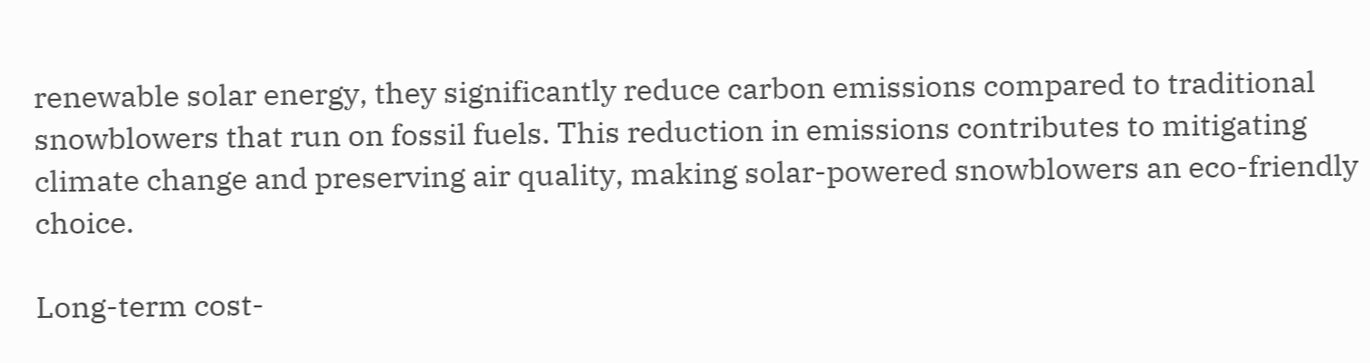renewable solar energy, they significantly reduce carbon emissions compared to traditional snowblowers that run on fossil fuels. This reduction in emissions contributes to mitigating climate change and preserving air quality, making solar-powered snowblowers an eco-friendly choice.

Long-term cost-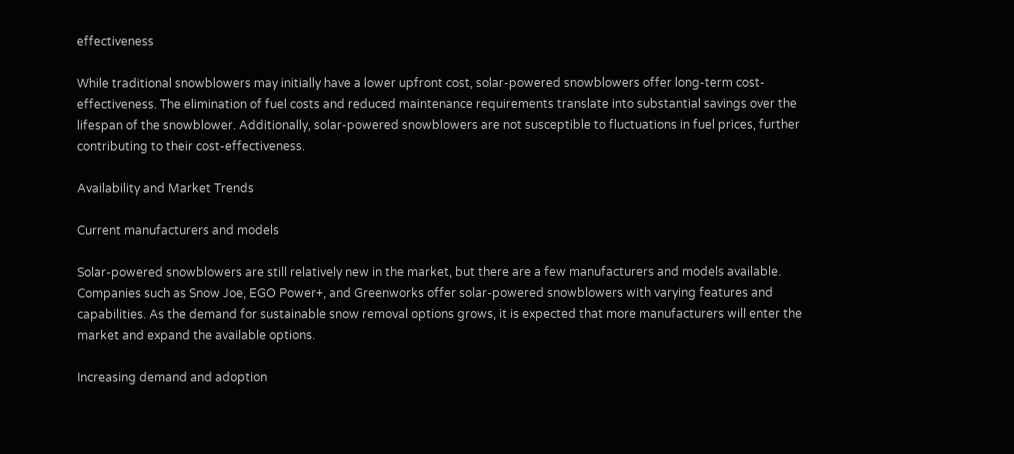effectiveness

While traditional snowblowers may initially have a lower upfront cost, solar-powered snowblowers offer long-term cost-effectiveness. The elimination of fuel costs and reduced maintenance requirements translate into substantial savings over the lifespan of the snowblower. Additionally, solar-powered snowblowers are not susceptible to fluctuations in fuel prices, further contributing to their cost-effectiveness.

Availability and Market Trends

Current manufacturers and models

Solar-powered snowblowers are still relatively new in the market, but there are a few manufacturers and models available. Companies such as Snow Joe, EGO Power+, and Greenworks offer solar-powered snowblowers with varying features and capabilities. As the demand for sustainable snow removal options grows, it is expected that more manufacturers will enter the market and expand the available options.

Increasing demand and adoption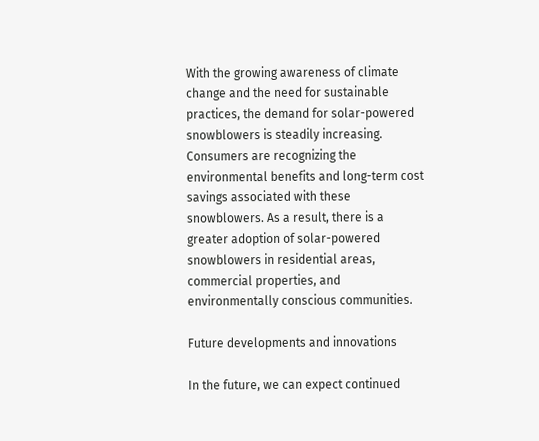With the growing awareness of climate change and the need for sustainable practices, the demand for solar-powered snowblowers is steadily increasing. Consumers are recognizing the environmental benefits and long-term cost savings associated with these snowblowers. As a result, there is a greater adoption of solar-powered snowblowers in residential areas, commercial properties, and environmentally conscious communities.

Future developments and innovations

In the future, we can expect continued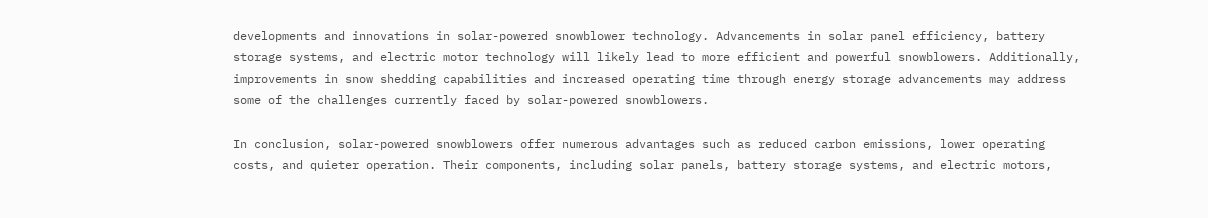developments and innovations in solar-powered snowblower technology. Advancements in solar panel efficiency, battery storage systems, and electric motor technology will likely lead to more efficient and powerful snowblowers. Additionally, improvements in snow shedding capabilities and increased operating time through energy storage advancements may address some of the challenges currently faced by solar-powered snowblowers.

In conclusion, solar-powered snowblowers offer numerous advantages such as reduced carbon emissions, lower operating costs, and quieter operation. Their components, including solar panels, battery storage systems, and electric motors,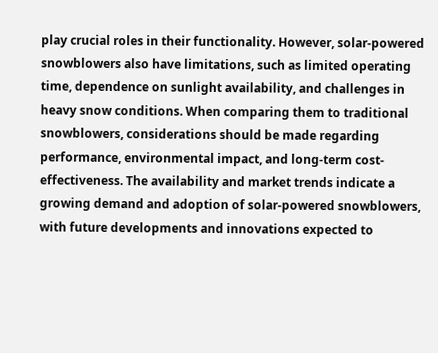play crucial roles in their functionality. However, solar-powered snowblowers also have limitations, such as limited operating time, dependence on sunlight availability, and challenges in heavy snow conditions. When comparing them to traditional snowblowers, considerations should be made regarding performance, environmental impact, and long-term cost-effectiveness. The availability and market trends indicate a growing demand and adoption of solar-powered snowblowers, with future developments and innovations expected to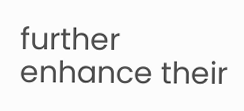further enhance their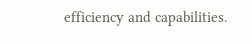efficiency and capabilities.